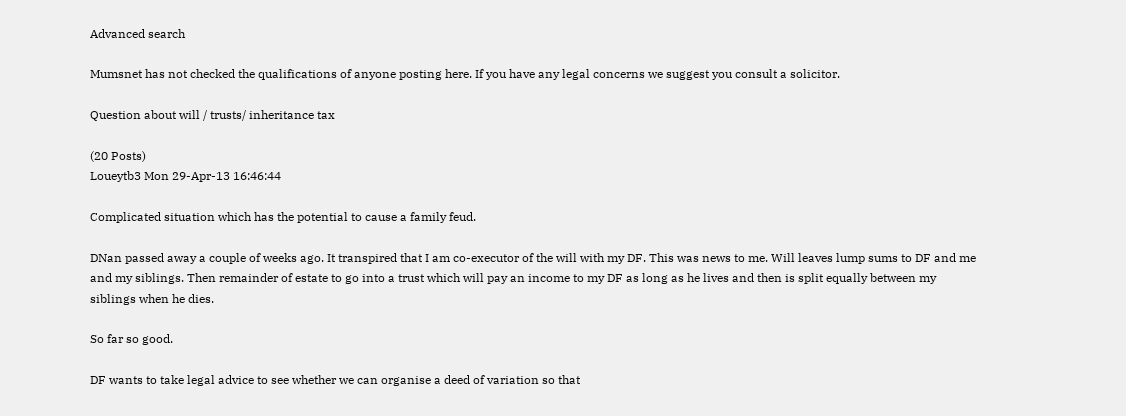Advanced search

Mumsnet has not checked the qualifications of anyone posting here. If you have any legal concerns we suggest you consult a solicitor.

Question about will / trusts/ inheritance tax

(20 Posts)
Loueytb3 Mon 29-Apr-13 16:46:44

Complicated situation which has the potential to cause a family feud.

DNan passed away a couple of weeks ago. It transpired that I am co-executor of the will with my DF. This was news to me. Will leaves lump sums to DF and me and my siblings. Then remainder of estate to go into a trust which will pay an income to my DF as long as he lives and then is split equally between my siblings when he dies.

So far so good.

DF wants to take legal advice to see whether we can organise a deed of variation so that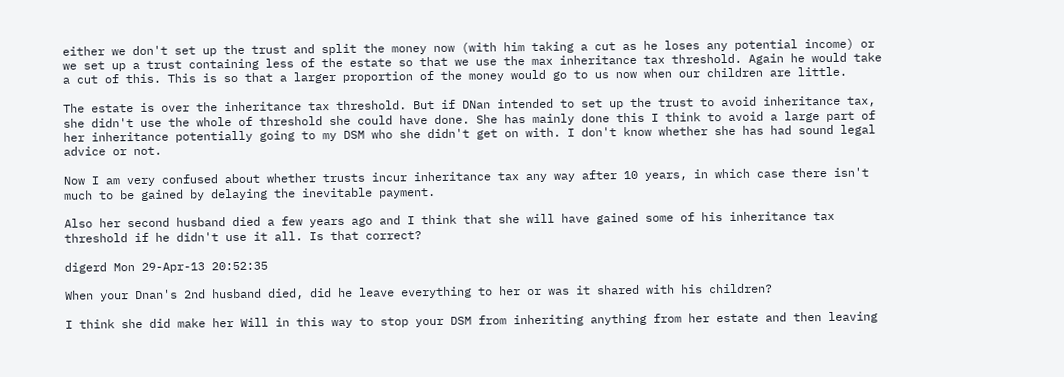either we don't set up the trust and split the money now (with him taking a cut as he loses any potential income) or we set up a trust containing less of the estate so that we use the max inheritance tax threshold. Again he would take a cut of this. This is so that a larger proportion of the money would go to us now when our children are little.

The estate is over the inheritance tax threshold. But if DNan intended to set up the trust to avoid inheritance tax, she didn't use the whole of threshold she could have done. She has mainly done this I think to avoid a large part of her inheritance potentially going to my DSM who she didn't get on with. I don't know whether she has had sound legal advice or not.

Now I am very confused about whether trusts incur inheritance tax any way after 10 years, in which case there isn't much to be gained by delaying the inevitable payment.

Also her second husband died a few years ago and I think that she will have gained some of his inheritance tax threshold if he didn't use it all. Is that correct?

digerd Mon 29-Apr-13 20:52:35

When your Dnan's 2nd husband died, did he leave everything to her or was it shared with his children?

I think she did make her Will in this way to stop your DSM from inheriting anything from her estate and then leaving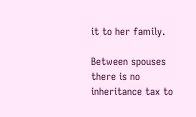it to her family.

Between spouses there is no inheritance tax to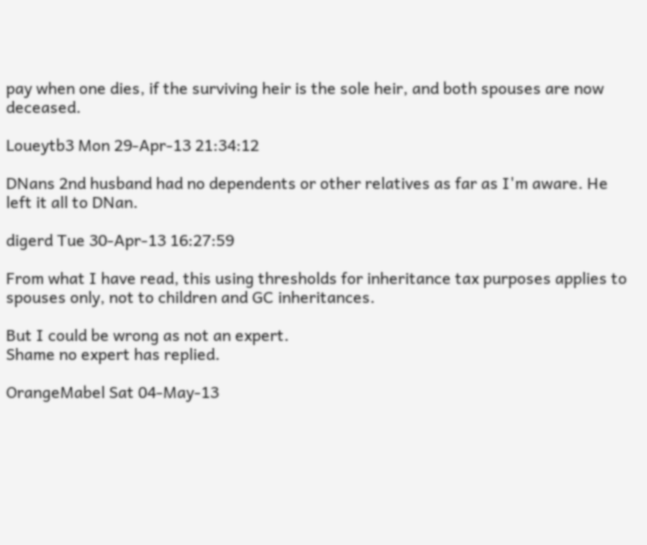pay when one dies, if the surviving heir is the sole heir, and both spouses are now deceased.

Loueytb3 Mon 29-Apr-13 21:34:12

DNans 2nd husband had no dependents or other relatives as far as I'm aware. He left it all to DNan.

digerd Tue 30-Apr-13 16:27:59

From what I have read, this using thresholds for inheritance tax purposes applies to spouses only, not to children and GC inheritances.

But I could be wrong as not an expert.
Shame no expert has replied.

OrangeMabel Sat 04-May-13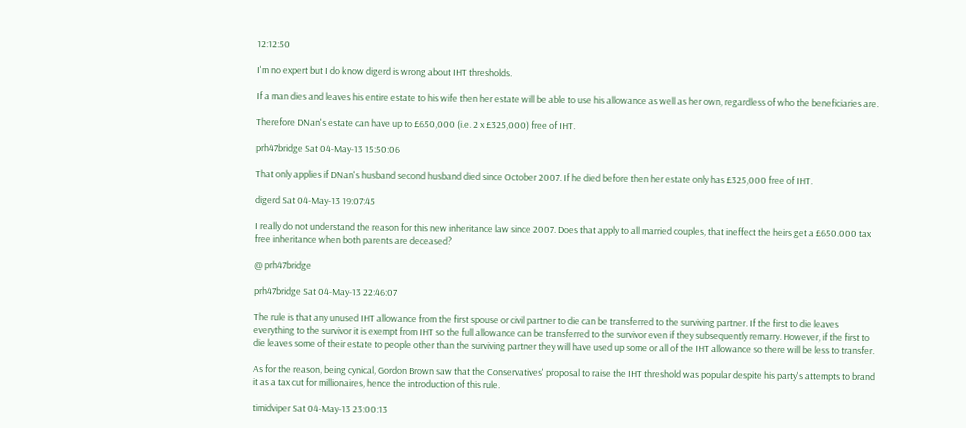12:12:50

I'm no expert but I do know digerd is wrong about IHT thresholds.

If a man dies and leaves his entire estate to his wife then her estate will be able to use his allowance as well as her own, regardless of who the beneficiaries are.

Therefore DNan's estate can have up to £650,000 (i.e. 2 x £325,000) free of IHT.

prh47bridge Sat 04-May-13 15:50:06

That only applies if DNan's husband second husband died since October 2007. If he died before then her estate only has £325,000 free of IHT.

digerd Sat 04-May-13 19:07:45

I really do not understand the reason for this new inheritance law since 2007. Does that apply to all married couples, that ineffect the heirs get a £650.000 tax free inheritance when both parents are deceased?

@ prh47bridge

prh47bridge Sat 04-May-13 22:46:07

The rule is that any unused IHT allowance from the first spouse or civil partner to die can be transferred to the surviving partner. If the first to die leaves everything to the survivor it is exempt from IHT so the full allowance can be transferred to the survivor even if they subsequently remarry. However, if the first to die leaves some of their estate to people other than the surviving partner they will have used up some or all of the IHT allowance so there will be less to transfer.

As for the reason, being cynical, Gordon Brown saw that the Conservatives' proposal to raise the IHT threshold was popular despite his party's attempts to brand it as a tax cut for millionaires, hence the introduction of this rule.

timidviper Sat 04-May-13 23:00:13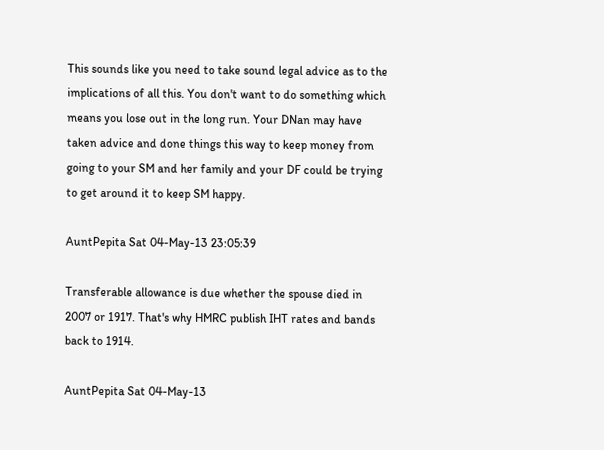This sounds like you need to take sound legal advice as to the implications of all this. You don't want to do something which means you lose out in the long run. Your DNan may have taken advice and done things this way to keep money from going to your SM and her family and your DF could be trying to get around it to keep SM happy.

AuntPepita Sat 04-May-13 23:05:39

Transferable allowance is due whether the spouse died in 2007 or 1917. That's why HMRC publish IHT rates and bands back to 1914.

AuntPepita Sat 04-May-13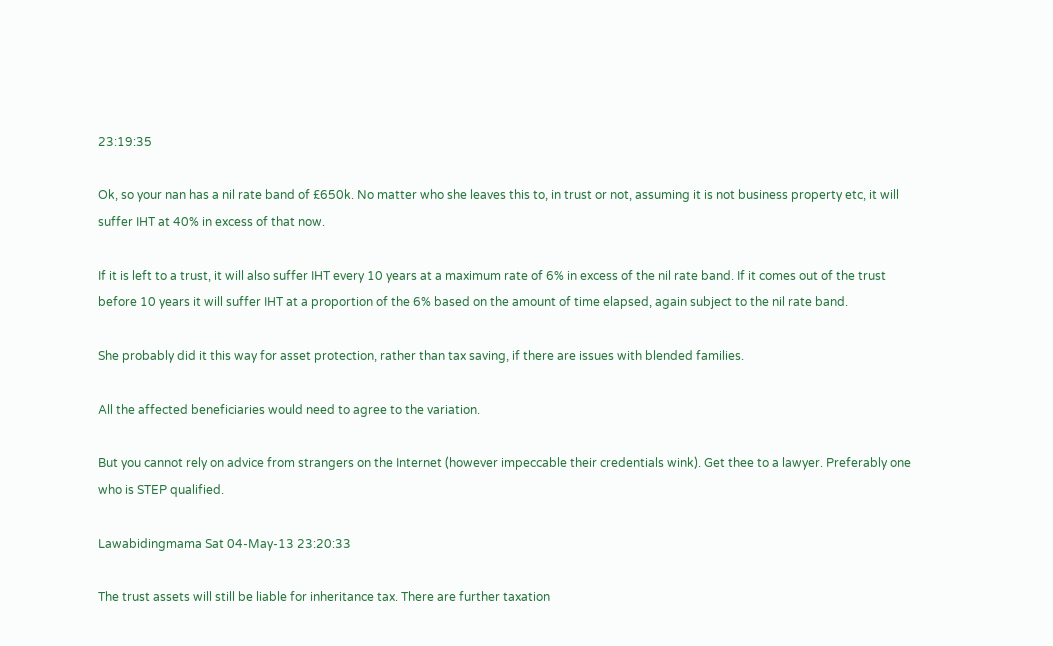23:19:35

Ok, so your nan has a nil rate band of £650k. No matter who she leaves this to, in trust or not, assuming it is not business property etc, it will suffer IHT at 40% in excess of that now.

If it is left to a trust, it will also suffer IHT every 10 years at a maximum rate of 6% in excess of the nil rate band. If it comes out of the trust before 10 years it will suffer IHT at a proportion of the 6% based on the amount of time elapsed, again subject to the nil rate band.

She probably did it this way for asset protection, rather than tax saving, if there are issues with blended families.

All the affected beneficiaries would need to agree to the variation.

But you cannot rely on advice from strangers on the Internet (however impeccable their credentials wink). Get thee to a lawyer. Preferably one who is STEP qualified.

Lawabidingmama Sat 04-May-13 23:20:33

The trust assets will still be liable for inheritance tax. There are further taxation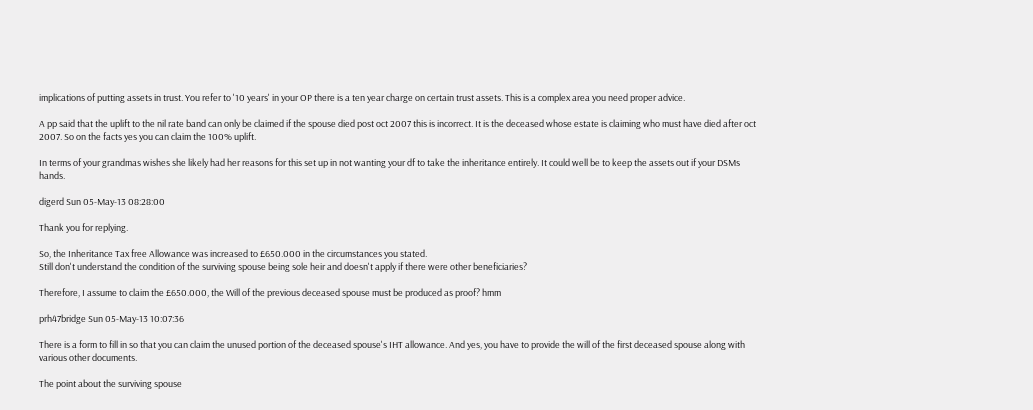implications of putting assets in trust. You refer to '10 years' in your OP there is a ten year charge on certain trust assets. This is a complex area you need proper advice.

A pp said that the uplift to the nil rate band can only be claimed if the spouse died post oct 2007 this is incorrect. It is the deceased whose estate is claiming who must have died after oct 2007. So on the facts yes you can claim the 100% uplift.

In terms of your grandmas wishes she likely had her reasons for this set up in not wanting your df to take the inheritance entirely. It could well be to keep the assets out if your DSMs hands.

digerd Sun 05-May-13 08:28:00

Thank you for replying.

So, the Inheritance Tax free Allowance was increased to £650.000 in the circumstances you stated.
Still don't understand the condition of the surviving spouse being sole heir and doesn't apply if there were other beneficiaries?

Therefore, I assume to claim the £650.000, the Will of the previous deceased spouse must be produced as proof? hmm

prh47bridge Sun 05-May-13 10:07:36

There is a form to fill in so that you can claim the unused portion of the deceased spouse's IHT allowance. And yes, you have to provide the will of the first deceased spouse along with various other documents.

The point about the surviving spouse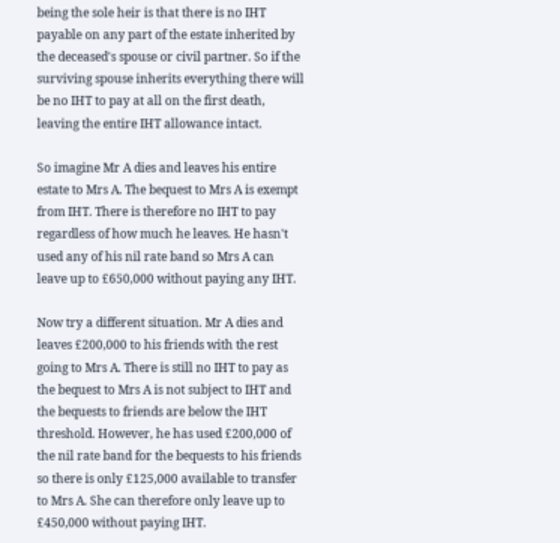being the sole heir is that there is no IHT payable on any part of the estate inherited by the deceased's spouse or civil partner. So if the surviving spouse inherits everything there will be no IHT to pay at all on the first death, leaving the entire IHT allowance intact.

So imagine Mr A dies and leaves his entire estate to Mrs A. The bequest to Mrs A is exempt from IHT. There is therefore no IHT to pay regardless of how much he leaves. He hasn't used any of his nil rate band so Mrs A can leave up to £650,000 without paying any IHT.

Now try a different situation. Mr A dies and leaves £200,000 to his friends with the rest going to Mrs A. There is still no IHT to pay as the bequest to Mrs A is not subject to IHT and the bequests to friends are below the IHT threshold. However, he has used £200,000 of the nil rate band for the bequests to his friends so there is only £125,000 available to transfer to Mrs A. She can therefore only leave up to £450,000 without paying IHT.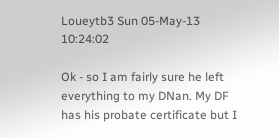Loueytb3 Sun 05-May-13 10:24:02

Ok - so I am fairly sure he left everything to my DNan. My DF has his probate certificate but I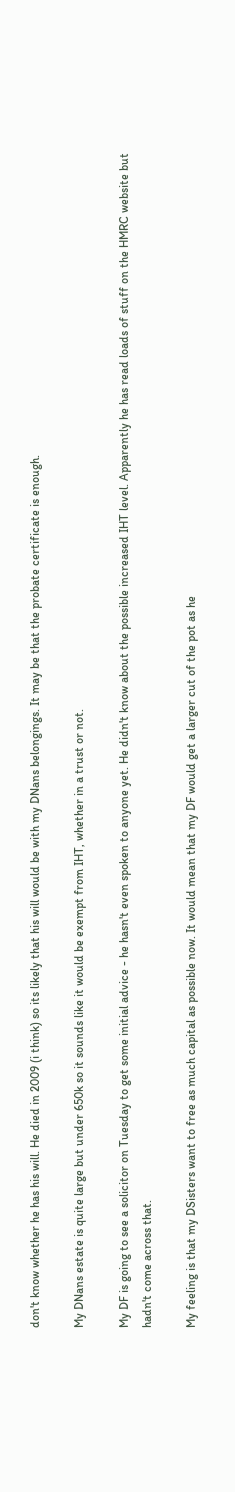don't know whether he has his will. He died in 2009 (i think) so its likely that his will would be with my DNans belongings. It may be that the probate certificate is enough.

My DNans estate is quite large but under 650k so it sounds like it would be exempt from IHT, whether in a trust or not.

My DF is going to see a solicitor on Tuesday to get some initial advice - he hasn't even spoken to anyone yet. He didn't know about the possible increased IHT level. Apparently he has read loads of stuff on the HMRC website but hadn't come across that.

My feeling is that my DSisters want to free as much capital as possible now. It would mean that my DF would get a larger cut of the pot as he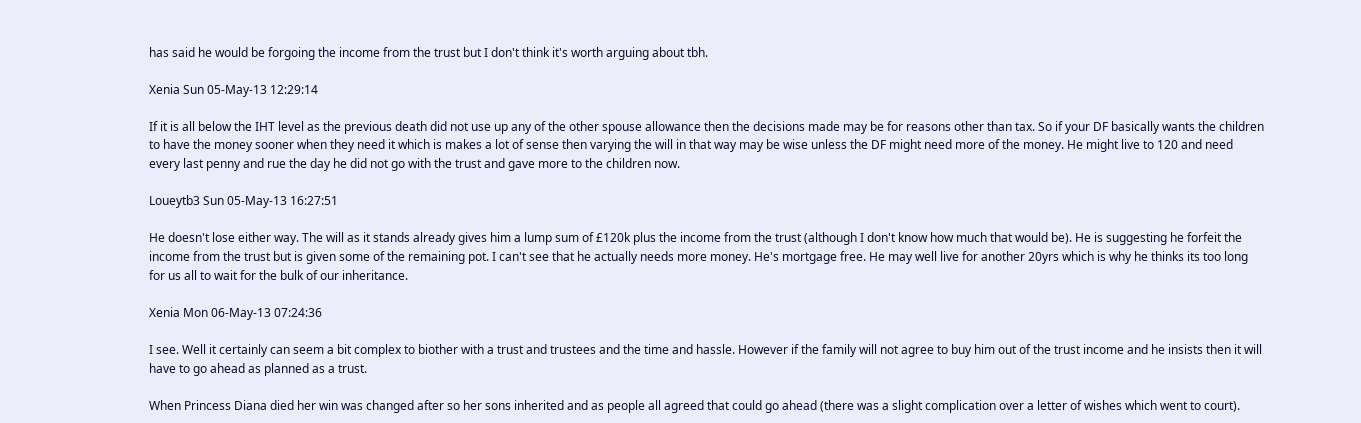has said he would be forgoing the income from the trust but I don't think it's worth arguing about tbh.

Xenia Sun 05-May-13 12:29:14

If it is all below the IHT level as the previous death did not use up any of the other spouse allowance then the decisions made may be for reasons other than tax. So if your DF basically wants the children to have the money sooner when they need it which is makes a lot of sense then varying the will in that way may be wise unless the DF might need more of the money. He might live to 120 and need every last penny and rue the day he did not go with the trust and gave more to the children now.

Loueytb3 Sun 05-May-13 16:27:51

He doesn't lose either way. The will as it stands already gives him a lump sum of £120k plus the income from the trust (although I don't know how much that would be). He is suggesting he forfeit the income from the trust but is given some of the remaining pot. I can't see that he actually needs more money. He's mortgage free. He may well live for another 20yrs which is why he thinks its too long for us all to wait for the bulk of our inheritance.

Xenia Mon 06-May-13 07:24:36

I see. Well it certainly can seem a bit complex to biother with a trust and trustees and the time and hassle. However if the family will not agree to buy him out of the trust income and he insists then it will have to go ahead as planned as a trust.

When Princess Diana died her win was changed after so her sons inherited and as people all agreed that could go ahead (there was a slight complication over a letter of wishes which went to court).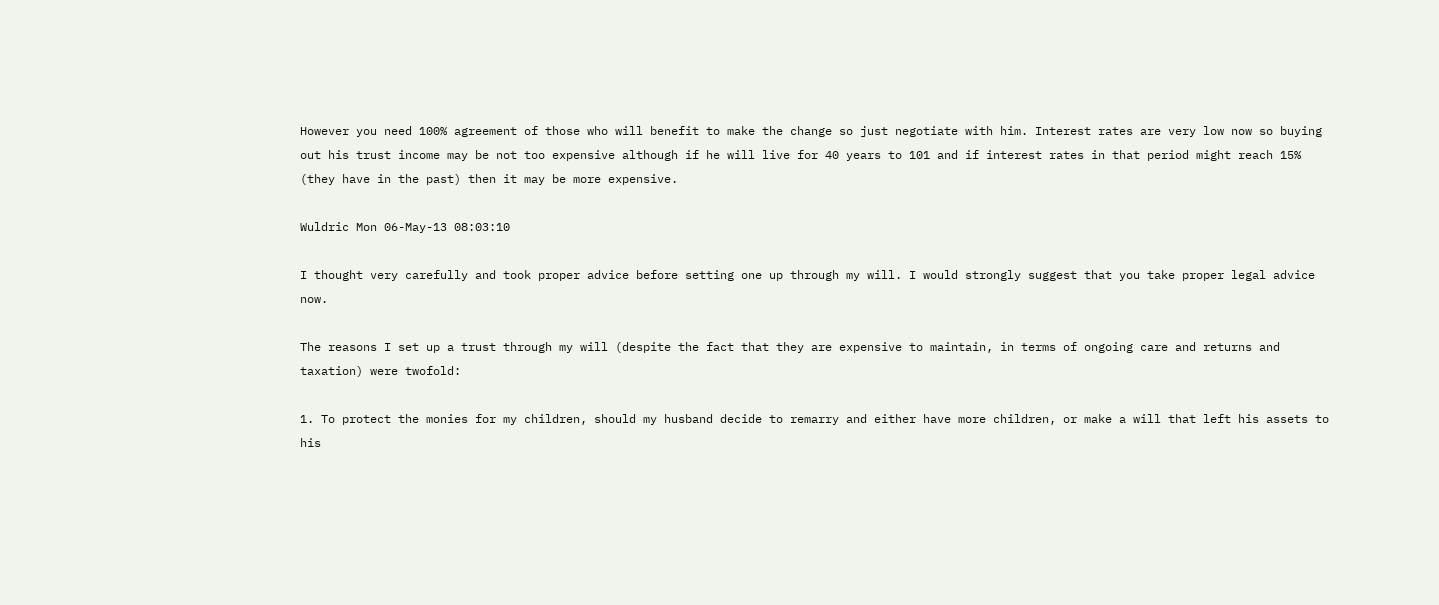However you need 100% agreement of those who will benefit to make the change so just negotiate with him. Interest rates are very low now so buying out his trust income may be not too expensive although if he will live for 40 years to 101 and if interest rates in that period might reach 15% (they have in the past) then it may be more expensive.

Wuldric Mon 06-May-13 08:03:10

I thought very carefully and took proper advice before setting one up through my will. I would strongly suggest that you take proper legal advice now.

The reasons I set up a trust through my will (despite the fact that they are expensive to maintain, in terms of ongoing care and returns and taxation) were twofold:

1. To protect the monies for my children, should my husband decide to remarry and either have more children, or make a will that left his assets to his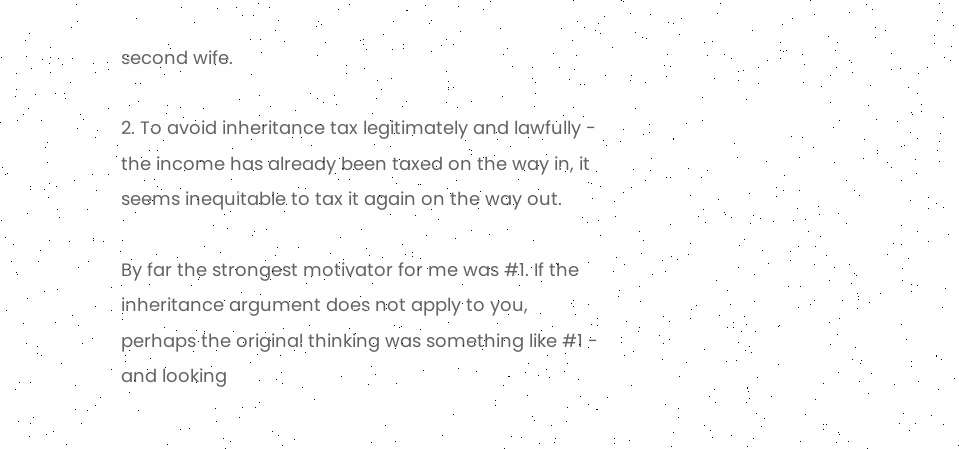second wife.

2. To avoid inheritance tax legitimately and lawfully - the income has already been taxed on the way in, it seems inequitable to tax it again on the way out.

By far the strongest motivator for me was #1. If the inheritance argument does not apply to you, perhaps the original thinking was something like #1 - and looking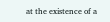at the existence of a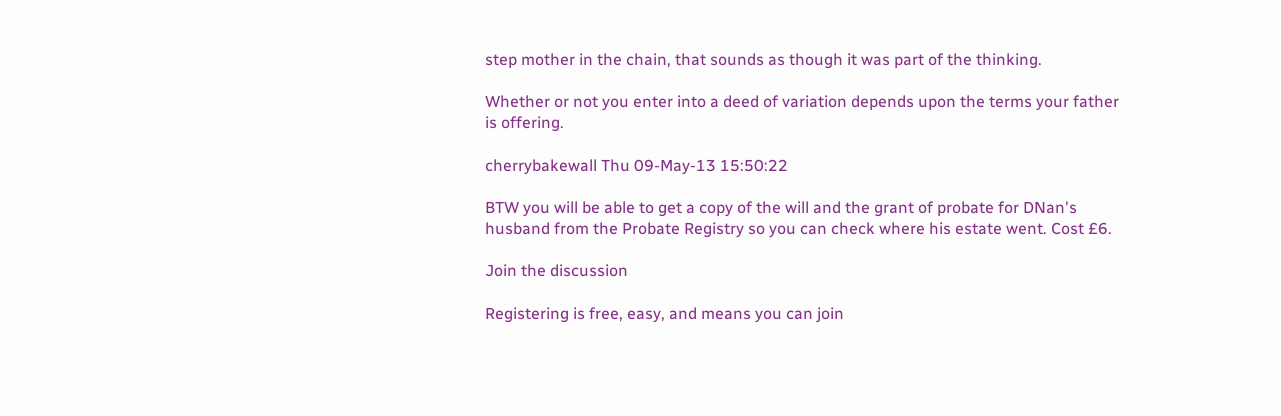step mother in the chain, that sounds as though it was part of the thinking.

Whether or not you enter into a deed of variation depends upon the terms your father is offering.

cherrybakewall Thu 09-May-13 15:50:22

BTW you will be able to get a copy of the will and the grant of probate for DNan's husband from the Probate Registry so you can check where his estate went. Cost £6.

Join the discussion

Registering is free, easy, and means you can join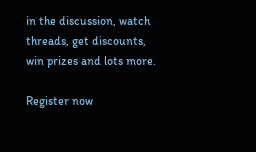in the discussion, watch threads, get discounts, win prizes and lots more.

Register now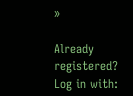»

Already registered? Log in with: